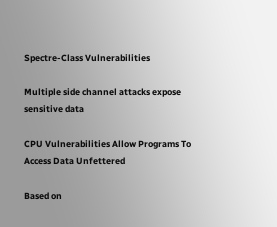Spectre-Class Vulnerabilities

Multiple side channel attacks expose sensitive data

CPU Vulnerabilities Allow Programs To Access Data Unfettered

Based on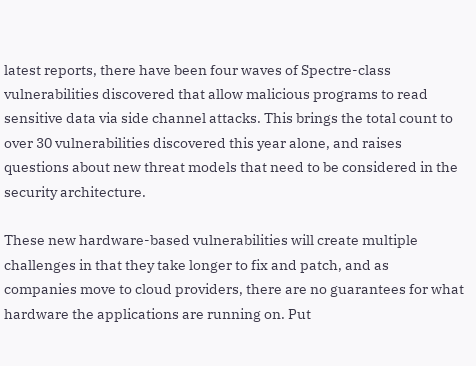latest reports, there have been four waves of Spectre-class vulnerabilities discovered that allow malicious programs to read sensitive data via side channel attacks. This brings the total count to over 30 vulnerabilities discovered this year alone, and raises questions about new threat models that need to be considered in the security architecture.

These new hardware-based vulnerabilities will create multiple challenges in that they take longer to fix and patch, and as companies move to cloud providers, there are no guarantees for what hardware the applications are running on. Put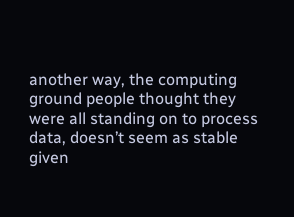another way, the computing ground people thought they were all standing on to process data, doesn’t seem as stable given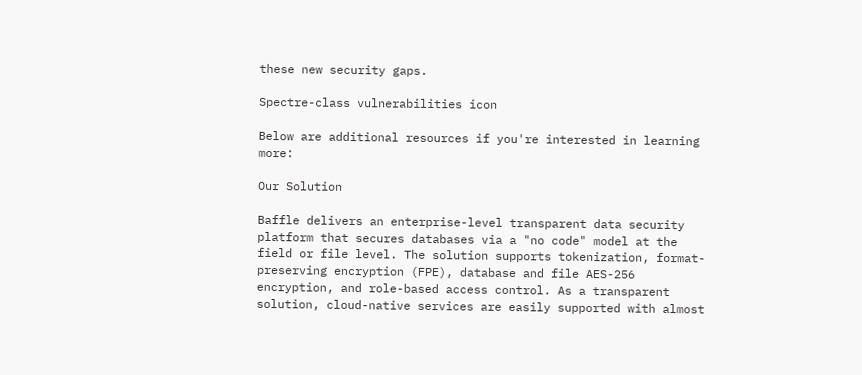these new security gaps.

Spectre-class vulnerabilities icon

Below are additional resources if you're interested in learning more:

Our Solution

Baffle delivers an enterprise-level transparent data security platform that secures databases via a "no code" model at the field or file level. The solution supports tokenization, format-preserving encryption (FPE), database and file AES-256 encryption, and role-based access control. As a transparent solution, cloud-native services are easily supported with almost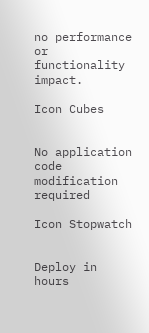no performance or functionality impact.

Icon Cubes


No application code modification required

Icon Stopwatch


Deploy in hours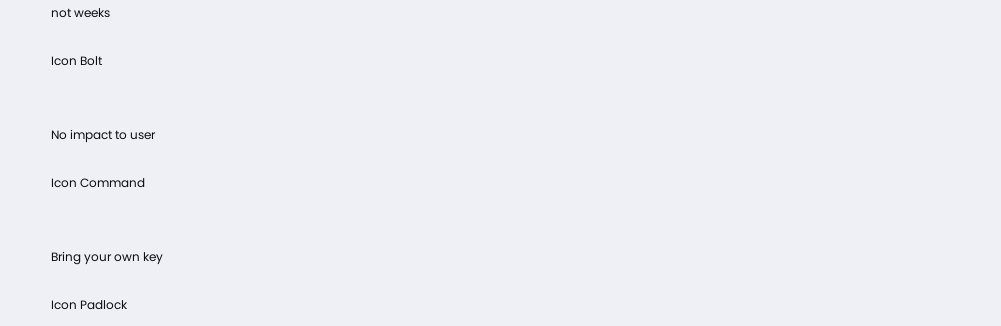not weeks

Icon Bolt


No impact to user

Icon Command


Bring your own key

Icon Padlock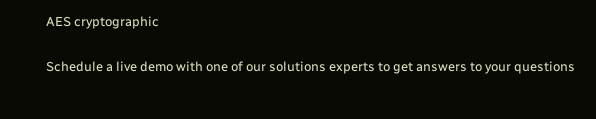AES cryptographic

Schedule a live demo with one of our solutions experts to get answers to your questions